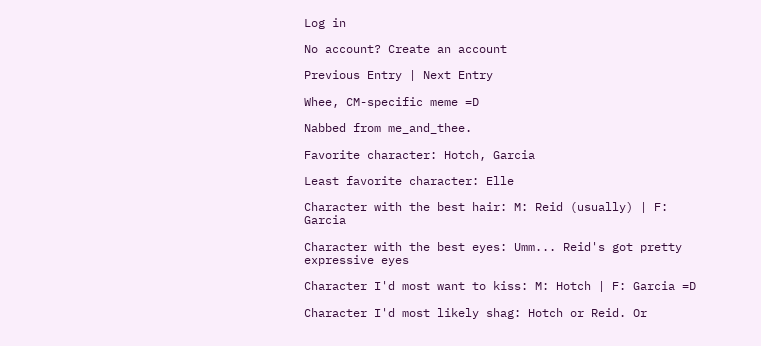Log in

No account? Create an account

Previous Entry | Next Entry

Whee, CM-specific meme =D

Nabbed from me_and_thee.

Favorite character: Hotch, Garcia

Least favorite character: Elle

Character with the best hair: M: Reid (usually) | F: Garcia

Character with the best eyes: Umm... Reid's got pretty expressive eyes

Character I'd most want to kiss: M: Hotch | F: Garcia =D

Character I'd most likely shag: Hotch or Reid. Or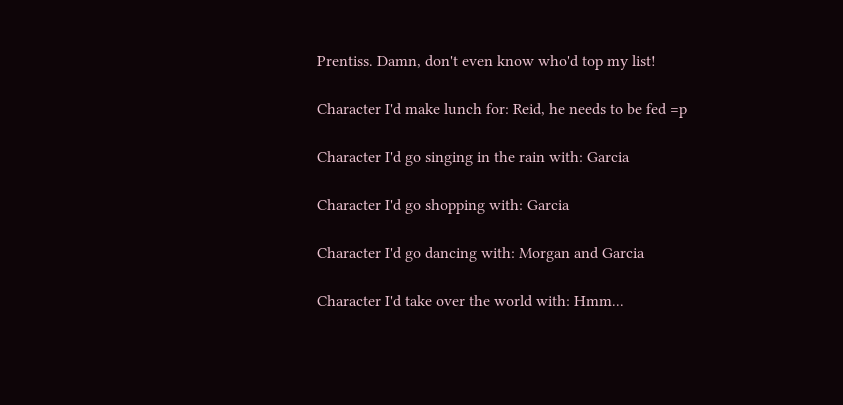Prentiss. Damn, don't even know who'd top my list!

Character I'd make lunch for: Reid, he needs to be fed =p

Character I'd go singing in the rain with: Garcia

Character I'd go shopping with: Garcia

Character I'd go dancing with: Morgan and Garcia

Character I'd take over the world with: Hmm...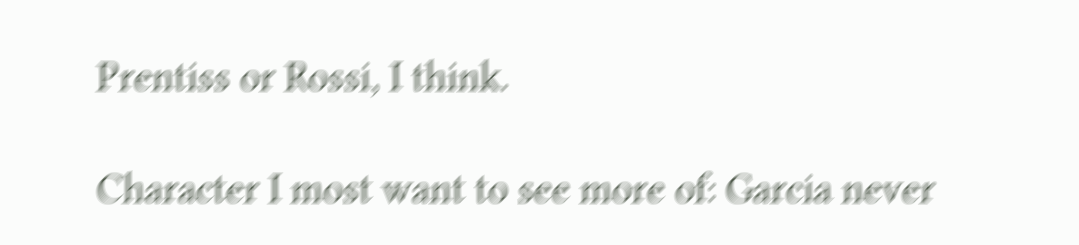Prentiss or Rossi, I think.

Character I most want to see more of: Garcia never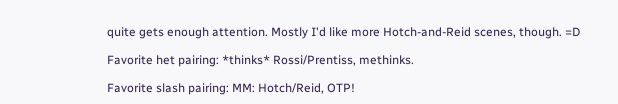quite gets enough attention. Mostly I'd like more Hotch-and-Reid scenes, though. =D

Favorite het pairing: *thinks* Rossi/Prentiss, methinks.

Favorite slash pairing: MM: Hotch/Reid, OTP!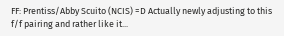FF: Prentiss/Abby Scuito (NCIS) =D Actually newly adjusting to this f/f pairing and rather like it...